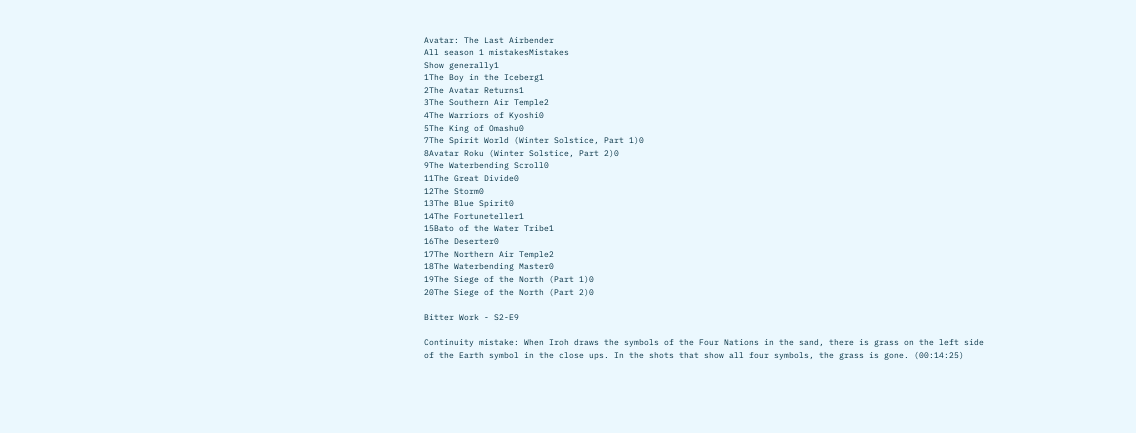Avatar: The Last Airbender
All season 1 mistakesMistakes
Show generally1
1The Boy in the Iceberg1
2The Avatar Returns1
3The Southern Air Temple2
4The Warriors of Kyoshi0
5The King of Omashu0
7The Spirit World (Winter Solstice, Part 1)0
8Avatar Roku (Winter Solstice, Part 2)0
9The Waterbending Scroll0
11The Great Divide0
12The Storm0
13The Blue Spirit0
14The Fortuneteller1
15Bato of the Water Tribe1
16The Deserter0
17The Northern Air Temple2
18The Waterbending Master0
19The Siege of the North (Part 1)0
20The Siege of the North (Part 2)0

Bitter Work - S2-E9

Continuity mistake: When Iroh draws the symbols of the Four Nations in the sand, there is grass on the left side of the Earth symbol in the close ups. In the shots that show all four symbols, the grass is gone. (00:14:25)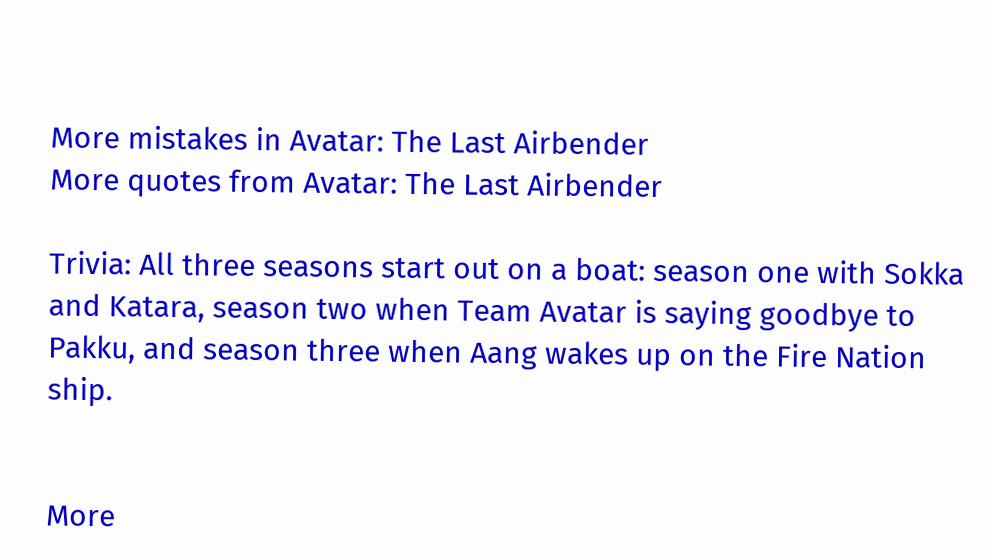More mistakes in Avatar: The Last Airbender
More quotes from Avatar: The Last Airbender

Trivia: All three seasons start out on a boat: season one with Sokka and Katara, season two when Team Avatar is saying goodbye to Pakku, and season three when Aang wakes up on the Fire Nation ship.


More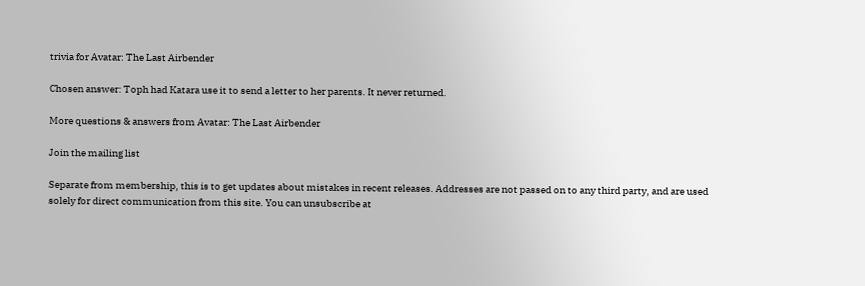trivia for Avatar: The Last Airbender

Chosen answer: Toph had Katara use it to send a letter to her parents. It never returned.

More questions & answers from Avatar: The Last Airbender

Join the mailing list

Separate from membership, this is to get updates about mistakes in recent releases. Addresses are not passed on to any third party, and are used solely for direct communication from this site. You can unsubscribe at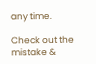any time.

Check out the mistake &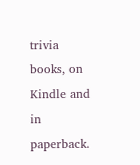trivia books, on Kindle and in paperback.